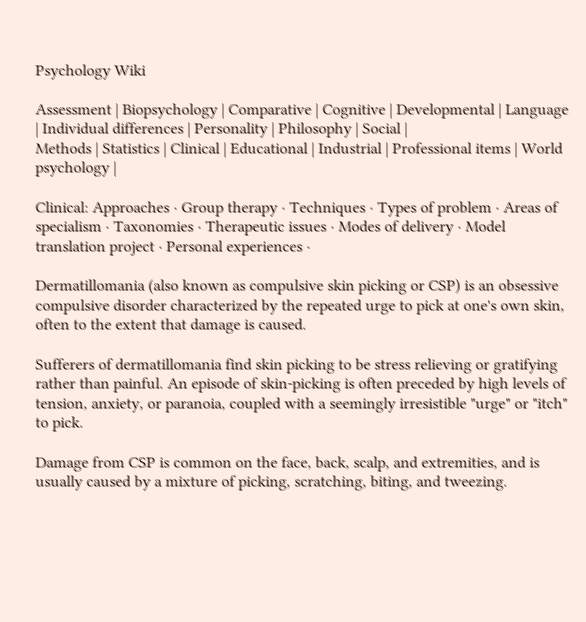Psychology Wiki

Assessment | Biopsychology | Comparative | Cognitive | Developmental | Language | Individual differences | Personality | Philosophy | Social |
Methods | Statistics | Clinical | Educational | Industrial | Professional items | World psychology |

Clinical: Approaches · Group therapy · Techniques · Types of problem · Areas of specialism · Taxonomies · Therapeutic issues · Modes of delivery · Model translation project · Personal experiences ·

Dermatillomania (also known as compulsive skin picking or CSP) is an obsessive compulsive disorder characterized by the repeated urge to pick at one's own skin, often to the extent that damage is caused.

Sufferers of dermatillomania find skin picking to be stress relieving or gratifying rather than painful. An episode of skin-picking is often preceded by high levels of tension, anxiety, or paranoia, coupled with a seemingly irresistible "urge" or "itch" to pick.

Damage from CSP is common on the face, back, scalp, and extremities, and is usually caused by a mixture of picking, scratching, biting, and tweezing.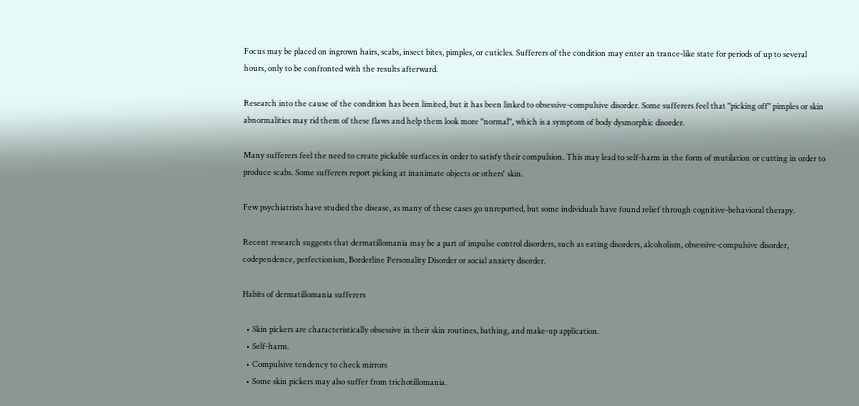Focus may be placed on ingrown hairs, scabs, insect bites, pimples, or cuticles. Sufferers of the condition may enter an trance-like state for periods of up to several hours, only to be confronted with the results afterward.

Research into the cause of the condition has been limited, but it has been linked to obsessive-compulsive disorder. Some sufferers feel that "picking off" pimples or skin abnormalities may rid them of these flaws and help them look more "normal", which is a symptom of body dysmorphic disorder.

Many sufferers feel the need to create pickable surfaces in order to satisfy their compulsion. This may lead to self-harm in the form of mutilation or cutting in order to produce scabs. Some sufferers report picking at inanimate objects or others' skin.

Few psychiatrists have studied the disease, as many of these cases go unreported, but some individuals have found relief through cognitive-behavioral therapy.

Recent research suggests that dermatillomania may be a part of impulse control disorders, such as eating disorders, alcoholism, obsessive-compulsive disorder, codependence, perfectionism, Borderline Personality Disorder or social anxiety disorder.

Habits of dermatillomania sufferers

  • Skin pickers are characteristically obsessive in their skin routines, bathing, and make-up application.
  • Self-harm.
  • Compulsive tendency to check mirrors
  • Some skin pickers may also suffer from trichotillomania.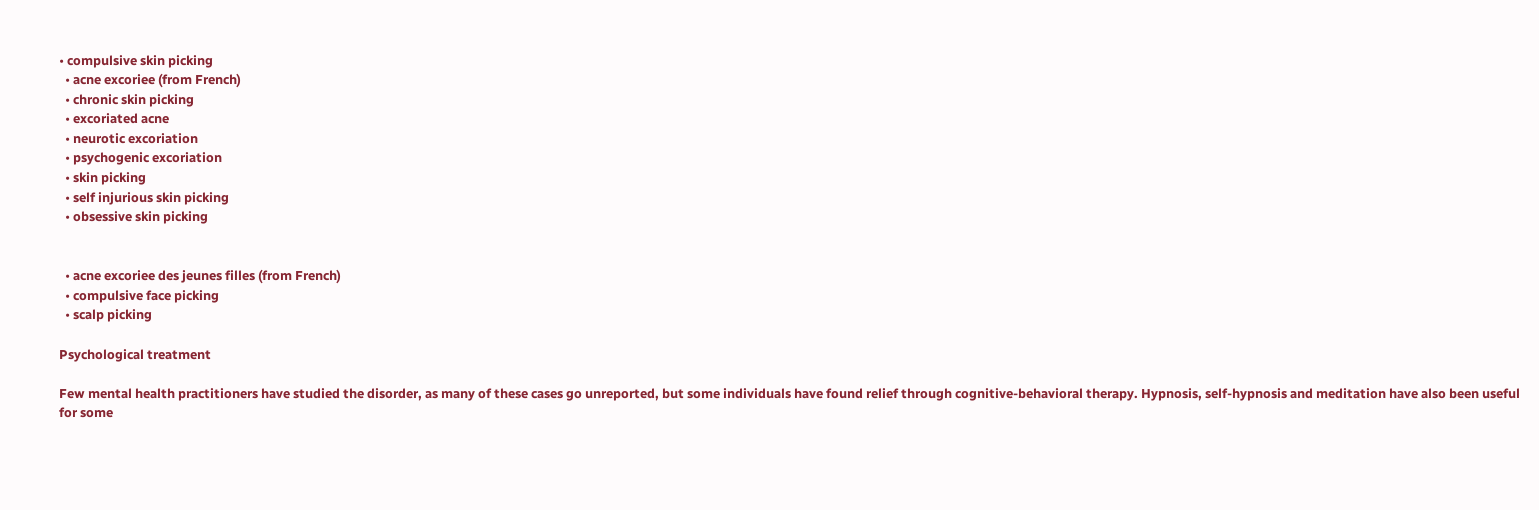• compulsive skin picking
  • acne excoriee (from French)
  • chronic skin picking
  • excoriated acne
  • neurotic excoriation
  • psychogenic excoriation
  • skin picking
  • self injurious skin picking
  • obsessive skin picking


  • acne excoriee des jeunes filles (from French)
  • compulsive face picking
  • scalp picking

Psychological treatment

Few mental health practitioners have studied the disorder, as many of these cases go unreported, but some individuals have found relief through cognitive-behavioral therapy. Hypnosis, self-hypnosis and meditation have also been useful for some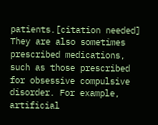patients.[citation needed] They are also sometimes prescribed medications, such as those prescribed for obsessive compulsive disorder. For example, artificial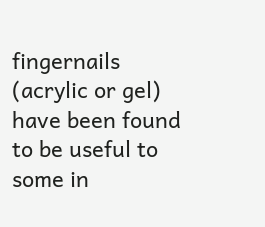fingernails (acrylic or gel) have been found to be useful to some in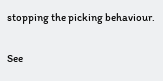stopping the picking behaviour.

See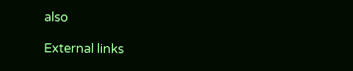also

External links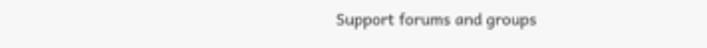Support forums and groups